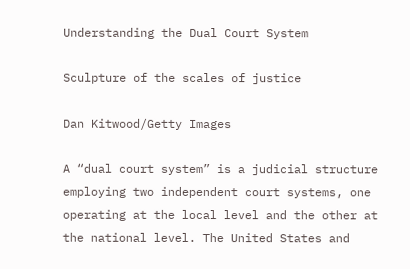Understanding the Dual Court System

Sculpture of the scales of justice

Dan Kitwood/Getty Images

A “dual court system” is a judicial structure employing two independent court systems, one operating at the local level and the other at the national level. The United States and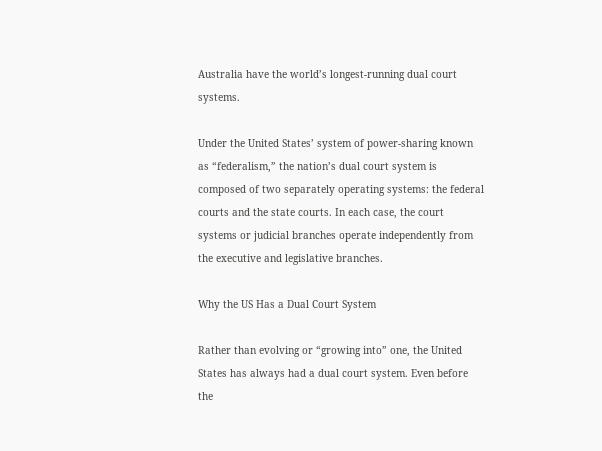Australia have the world’s longest-running dual court systems.

Under the United States’ system of power-sharing known as “federalism,” the nation’s dual court system is composed of two separately operating systems: the federal courts and the state courts. In each case, the court systems or judicial branches operate independently from the executive and legislative branches.

Why the US Has a Dual Court System

Rather than evolving or “growing into” one, the United States has always had a dual court system. Even before the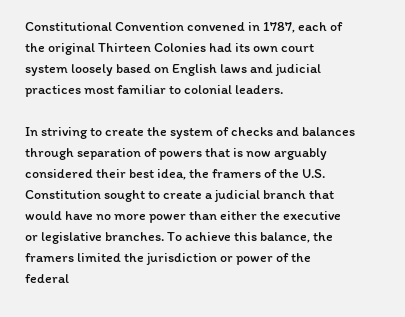Constitutional Convention convened in 1787, each of the original Thirteen Colonies had its own court system loosely based on English laws and judicial practices most familiar to colonial leaders.

In striving to create the system of checks and balances through separation of powers that is now arguably considered their best idea, the framers of the U.S. Constitution sought to create a judicial branch that would have no more power than either the executive or legislative branches. To achieve this balance, the framers limited the jurisdiction or power of the federal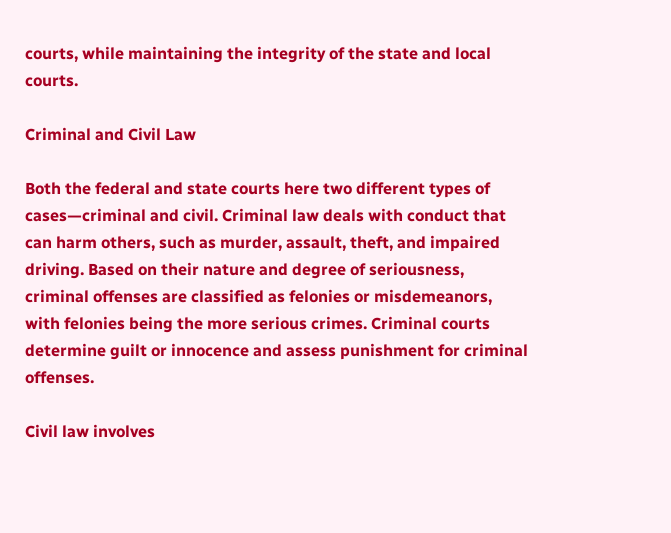courts, while maintaining the integrity of the state and local courts.

Criminal and Civil Law

Both the federal and state courts here two different types of cases—criminal and civil. Criminal law deals with conduct that can harm others, such as murder, assault, theft, and impaired driving. Based on their nature and degree of seriousness, criminal offenses are classified as felonies or misdemeanors, with felonies being the more serious crimes. Criminal courts determine guilt or innocence and assess punishment for criminal offenses.

Civil law involves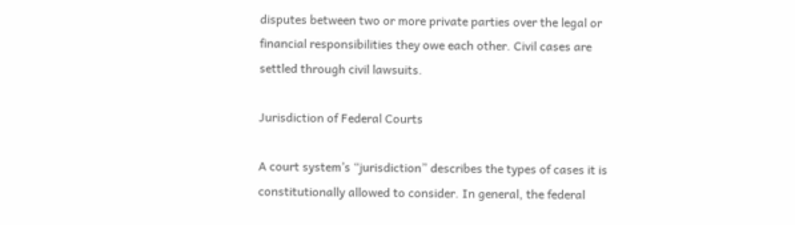disputes between two or more private parties over the legal or financial responsibilities they owe each other. Civil cases are settled through civil lawsuits.

Jurisdiction of Federal Courts

A court system’s “jurisdiction” describes the types of cases it is constitutionally allowed to consider. In general, the federal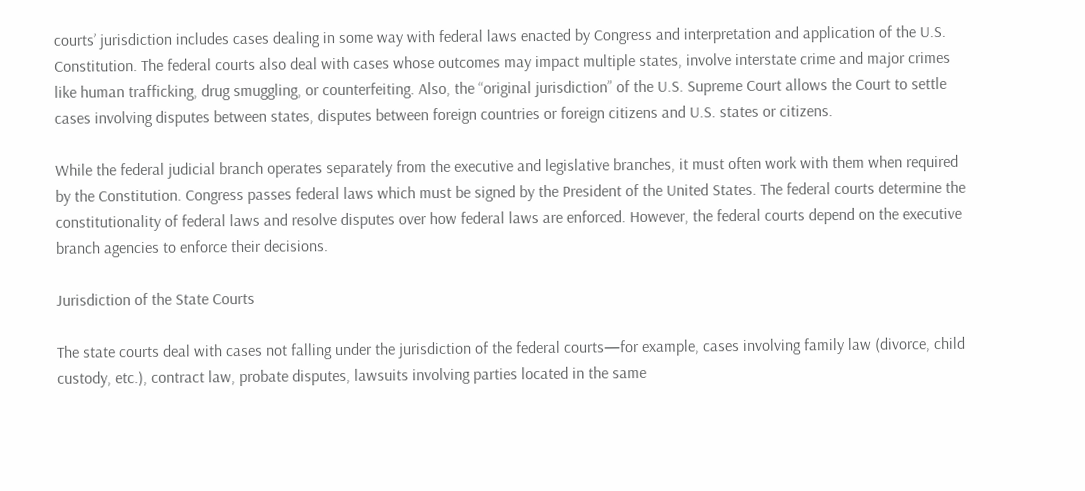courts’ jurisdiction includes cases dealing in some way with federal laws enacted by Congress and interpretation and application of the U.S. Constitution. The federal courts also deal with cases whose outcomes may impact multiple states, involve interstate crime and major crimes like human trafficking, drug smuggling, or counterfeiting. Also, the “original jurisdiction” of the U.S. Supreme Court allows the Court to settle cases involving disputes between states, disputes between foreign countries or foreign citizens and U.S. states or citizens.

While the federal judicial branch operates separately from the executive and legislative branches, it must often work with them when required by the Constitution. Congress passes federal laws which must be signed by the President of the United States. The federal courts determine the constitutionality of federal laws and resolve disputes over how federal laws are enforced. However, the federal courts depend on the executive branch agencies to enforce their decisions.

Jurisdiction of the State Courts

The state courts deal with cases not falling under the jurisdiction of the federal courts—for example, cases involving family law (divorce, child custody, etc.), contract law, probate disputes, lawsuits involving parties located in the same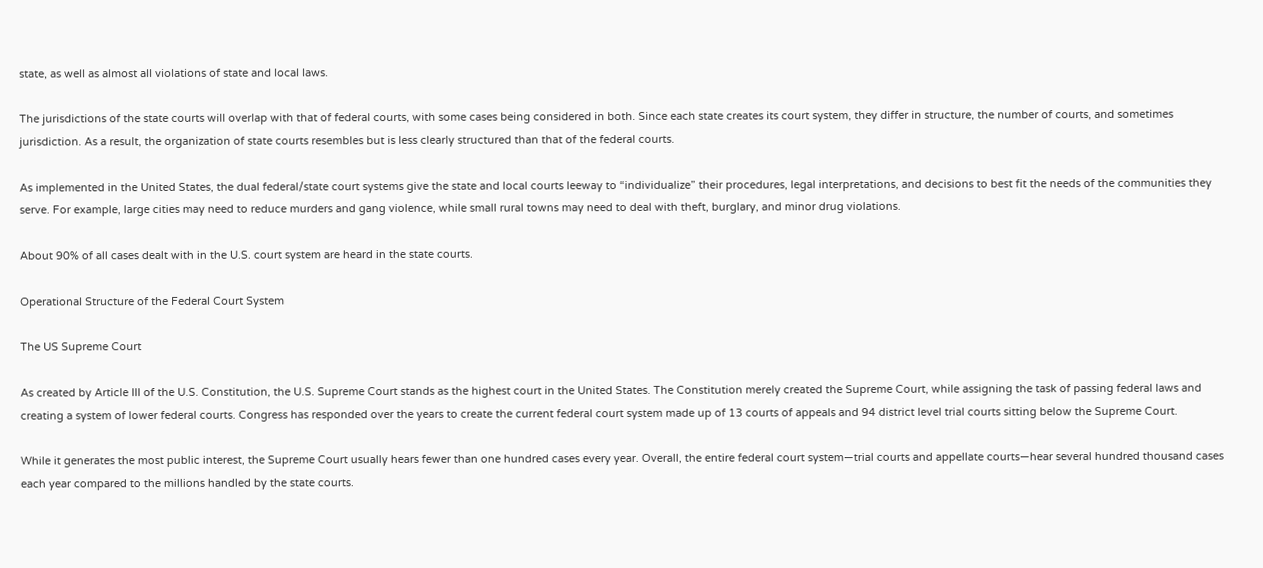state, as well as almost all violations of state and local laws.

The jurisdictions of the state courts will overlap with that of federal courts, with some cases being considered in both. Since each state creates its court system, they differ in structure, the number of courts, and sometimes jurisdiction. As a result, the organization of state courts resembles but is less clearly structured than that of the federal courts.

As implemented in the United States, the dual federal/state court systems give the state and local courts leeway to “individualize” their procedures, legal interpretations, and decisions to best fit the needs of the communities they serve. For example, large cities may need to reduce murders and gang violence, while small rural towns may need to deal with theft, burglary, and minor drug violations.

About 90% of all cases dealt with in the U.S. court system are heard in the state courts.

Operational Structure of the Federal Court System

The US Supreme Court

As created by Article III of the U.S. Constitution, the U.S. Supreme Court stands as the highest court in the United States. The Constitution merely created the Supreme Court, while assigning the task of passing federal laws and creating a system of lower federal courts. Congress has responded over the years to create the current federal court system made up of 13 courts of appeals and 94 district level trial courts sitting below the Supreme Court.

While it generates the most public interest, the Supreme Court usually hears fewer than one hundred cases every year. Overall, the entire federal court system—trial courts and appellate courts—hear several hundred thousand cases each year compared to the millions handled by the state courts.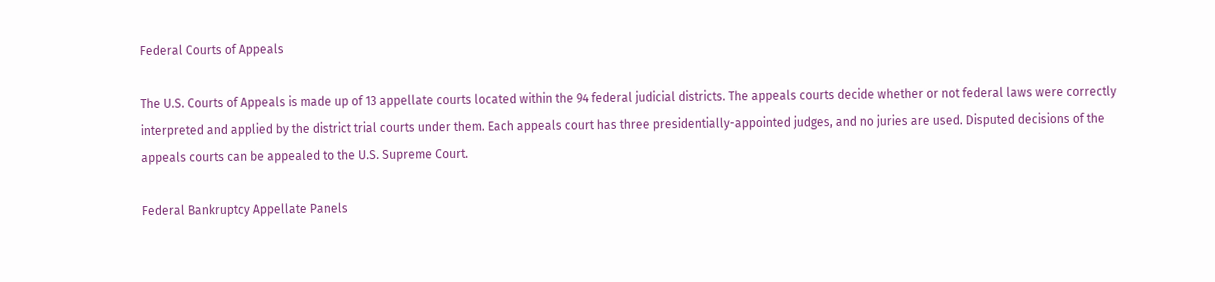Federal Courts of Appeals

The U.S. Courts of Appeals is made up of 13 appellate courts located within the 94 federal judicial districts. The appeals courts decide whether or not federal laws were correctly interpreted and applied by the district trial courts under them. Each appeals court has three presidentially-appointed judges, and no juries are used. Disputed decisions of the appeals courts can be appealed to the U.S. Supreme Court.

Federal Bankruptcy Appellate Panels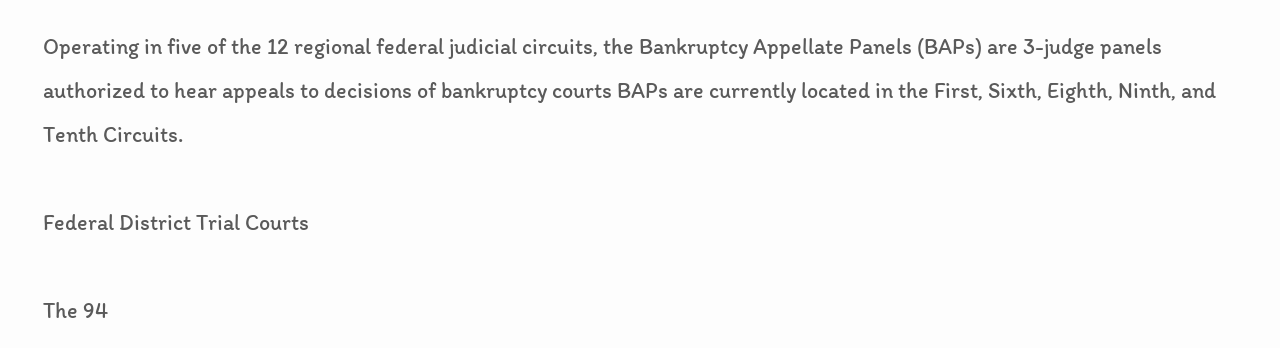Operating in five of the 12 regional federal judicial circuits, the Bankruptcy Appellate Panels (BAPs) are 3-judge panels authorized to hear appeals to decisions of bankruptcy courts BAPs are currently located in the First, Sixth, Eighth, Ninth, and Tenth Circuits.

Federal District Trial Courts

The 94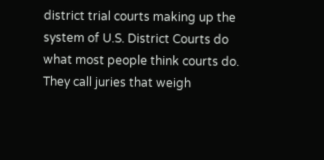district trial courts making up the system of U.S. District Courts do what most people think courts do. They call juries that weigh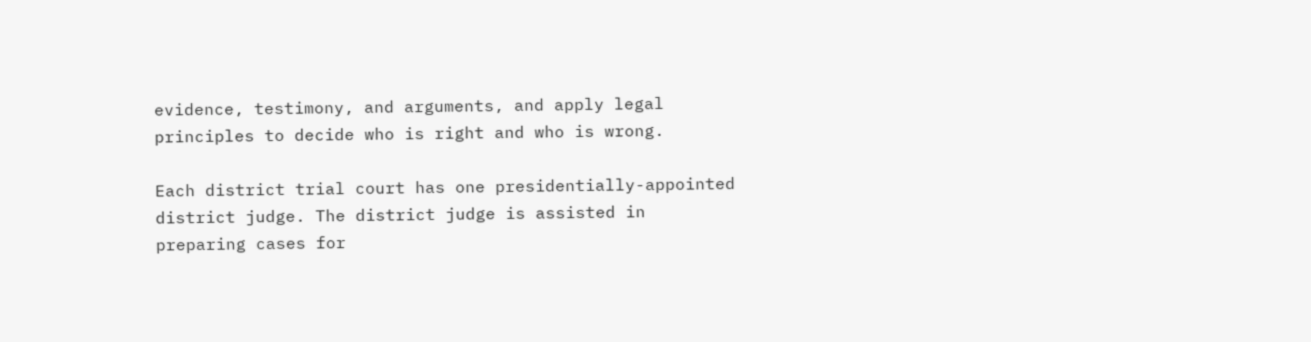evidence, testimony, and arguments, and apply legal principles to decide who is right and who is wrong.

Each district trial court has one presidentially-appointed district judge. The district judge is assisted in preparing cases for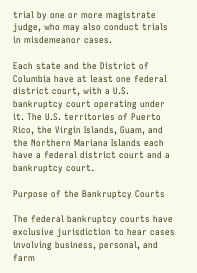trial by one or more magistrate judge, who may also conduct trials in misdemeanor cases.

Each state and the District of Columbia have at least one federal district court, with a U.S. bankruptcy court operating under it. The U.S. territories of Puerto Rico, the Virgin Islands, Guam, and the Northern Mariana Islands each have a federal district court and a bankruptcy court.

Purpose of the Bankruptcy Courts

The federal bankruptcy courts have exclusive jurisdiction to hear cases involving business, personal, and farm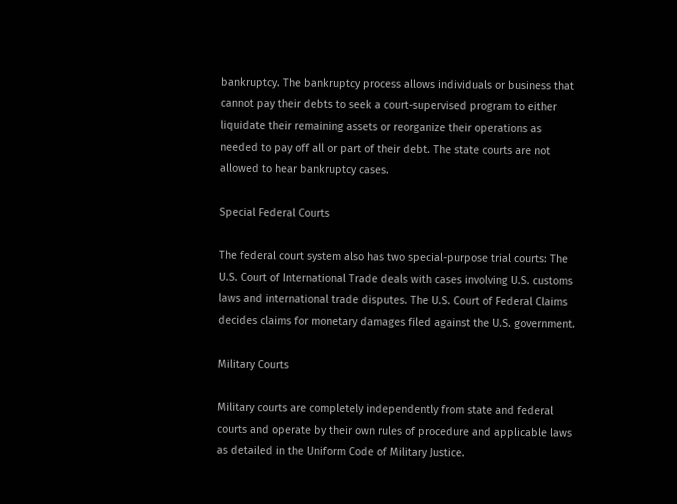bankruptcy. The bankruptcy process allows individuals or business that cannot pay their debts to seek a court-supervised program to either liquidate their remaining assets or reorganize their operations as needed to pay off all or part of their debt. The state courts are not allowed to hear bankruptcy cases.

Special Federal Courts

The federal court system also has two special-purpose trial courts: The U.S. Court of International Trade deals with cases involving U.S. customs laws and international trade disputes. The U.S. Court of Federal Claims decides claims for monetary damages filed against the U.S. government.

Military Courts

Military courts are completely independently from state and federal courts and operate by their own rules of procedure and applicable laws as detailed in the Uniform Code of Military Justice.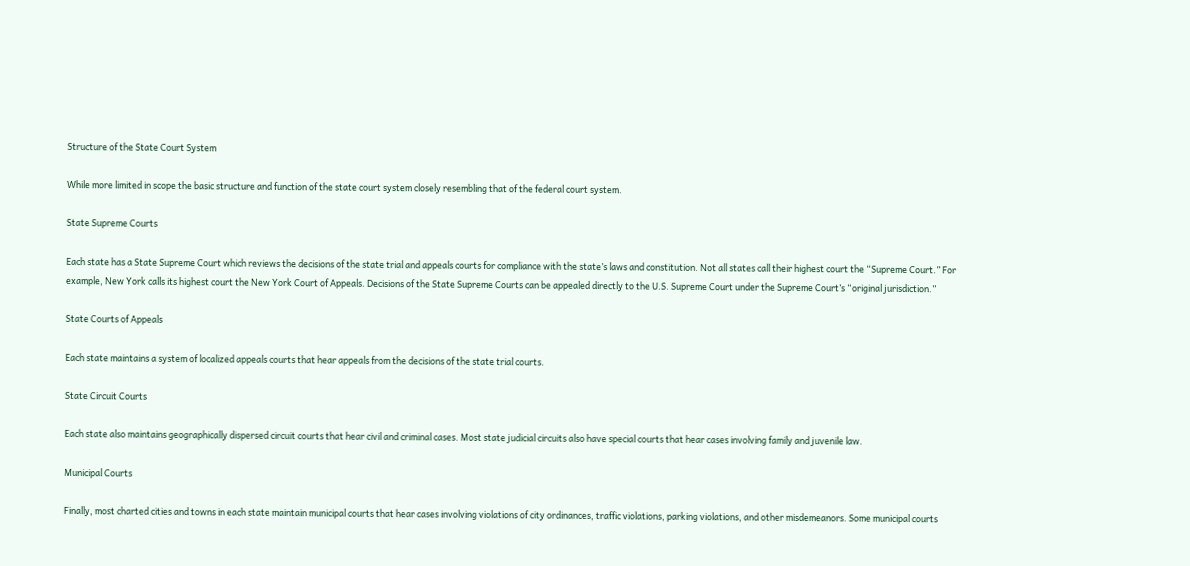Structure of the State Court System

While more limited in scope the basic structure and function of the state court system closely resembling that of the federal court system.

State Supreme Courts

Each state has a State Supreme Court which reviews the decisions of the state trial and appeals courts for compliance with the state’s laws and constitution. Not all states call their highest court the “Supreme Court.” For example, New York calls its highest court the New York Court of Appeals. Decisions of the State Supreme Courts can be appealed directly to the U.S. Supreme Court under the Supreme Court’s “original jurisdiction.”

State Courts of Appeals

Each state maintains a system of localized appeals courts that hear appeals from the decisions of the state trial courts.

State Circuit Courts

Each state also maintains geographically dispersed circuit courts that hear civil and criminal cases. Most state judicial circuits also have special courts that hear cases involving family and juvenile law.

Municipal Courts

Finally, most charted cities and towns in each state maintain municipal courts that hear cases involving violations of city ordinances, traffic violations, parking violations, and other misdemeanors. Some municipal courts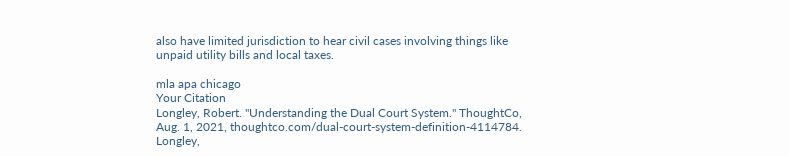also have limited jurisdiction to hear civil cases involving things like unpaid utility bills and local taxes.

mla apa chicago
Your Citation
Longley, Robert. "Understanding the Dual Court System." ThoughtCo, Aug. 1, 2021, thoughtco.com/dual-court-system-definition-4114784. Longley,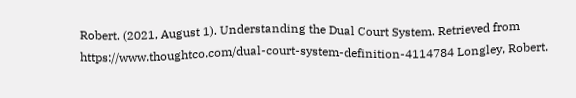Robert. (2021, August 1). Understanding the Dual Court System. Retrieved from https://www.thoughtco.com/dual-court-system-definition-4114784 Longley, Robert.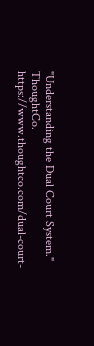"Understanding the Dual Court System." ThoughtCo. https://www.thoughtco.com/dual-court-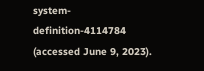system-definition-4114784 (accessed June 9, 2023).